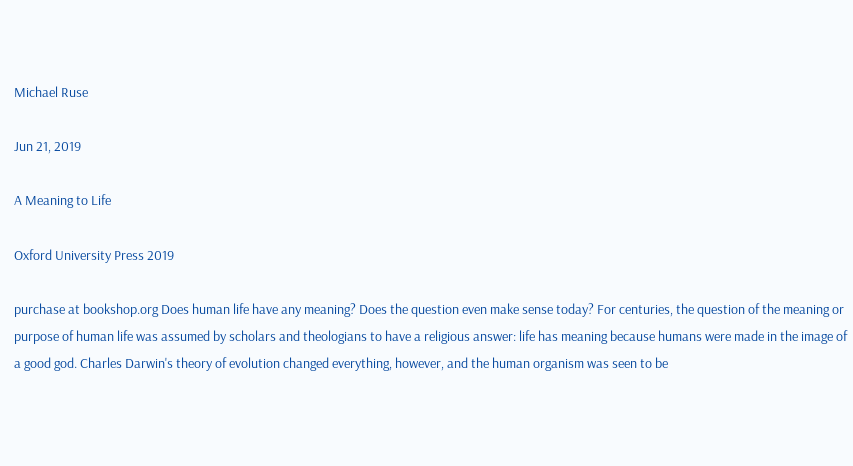Michael Ruse

Jun 21, 2019

A Meaning to Life

Oxford University Press 2019

purchase at bookshop.org Does human life have any meaning? Does the question even make sense today? For centuries, the question of the meaning or purpose of human life was assumed by scholars and theologians to have a religious answer: life has meaning because humans were made in the image of a good god. Charles Darwin's theory of evolution changed everything, however, and the human organism was seen to be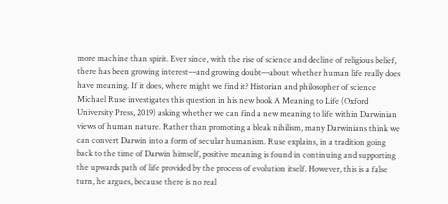more machine than spirit. Ever since, with the rise of science and decline of religious belief, there has been growing interest––and growing doubt––about whether human life really does have meaning. If it does, where might we find it? Historian and philosopher of science Michael Ruse investigates this question in his new book A Meaning to Life (Oxford University Press, 2019) asking whether we can find a new meaning to life within Darwinian views of human nature. Rather than promoting a bleak nihilism, many Darwinians think we can convert Darwin into a form of secular humanism. Ruse explains, in a tradition going back to the time of Darwin himself, positive meaning is found in continuing and supporting the upwards path of life provided by the process of evolution itself. However, this is a false turn, he argues, because there is no real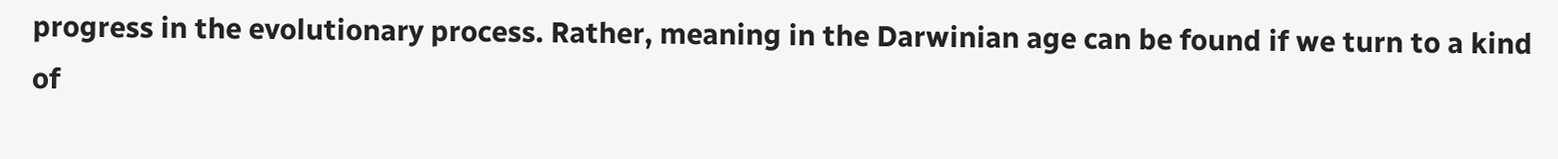progress in the evolutionary process. Rather, meaning in the Darwinian age can be found if we turn to a kind of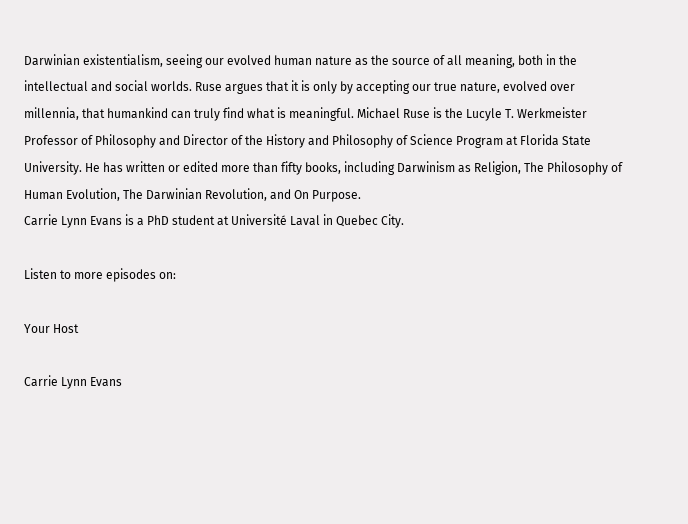Darwinian existentialism, seeing our evolved human nature as the source of all meaning, both in the intellectual and social worlds. Ruse argues that it is only by accepting our true nature, evolved over millennia, that humankind can truly find what is meaningful. Michael Ruse is the Lucyle T. Werkmeister Professor of Philosophy and Director of the History and Philosophy of Science Program at Florida State University. He has written or edited more than fifty books, including Darwinism as Religion, The Philosophy of Human Evolution, The Darwinian Revolution, and On Purpose.
Carrie Lynn Evans is a PhD student at Université Laval in Quebec City.

Listen to more episodes on:

Your Host

Carrie Lynn Evans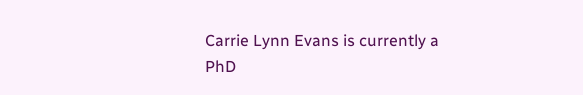Carrie Lynn Evans is currently a PhD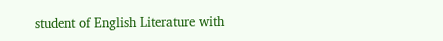student of English Literature with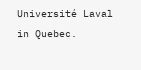Université Laval in Quebec.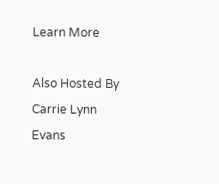Learn More

Also Hosted By Carrie Lynn Evans